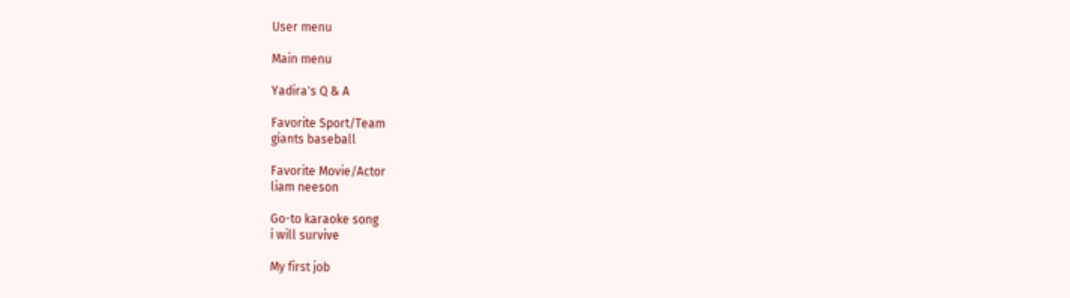User menu

Main menu

Yadira's Q & A

Favorite Sport/Team
giants baseball

Favorite Movie/Actor
liam neeson

Go-to karaoke song
i will survive

My first job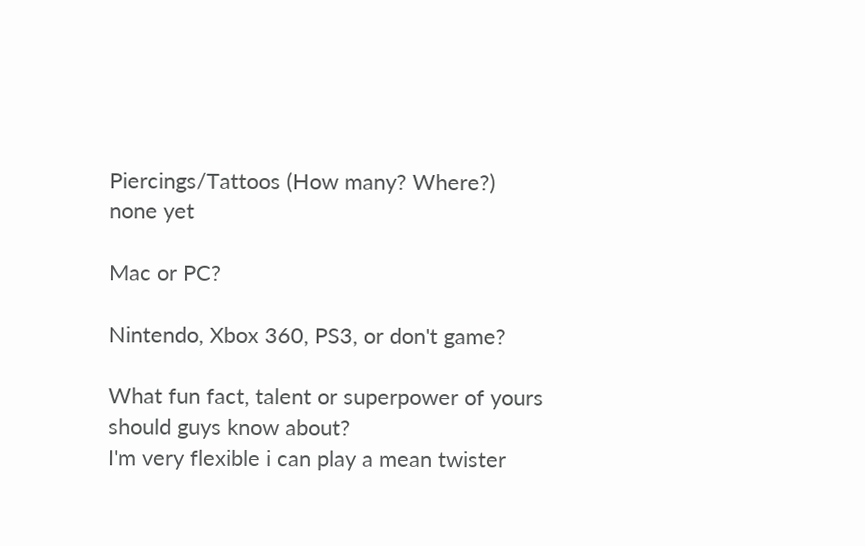Piercings/Tattoos (How many? Where?)
none yet

Mac or PC?

Nintendo, Xbox 360, PS3, or don't game?

What fun fact, talent or superpower of yours should guys know about?
I'm very flexible i can play a mean twister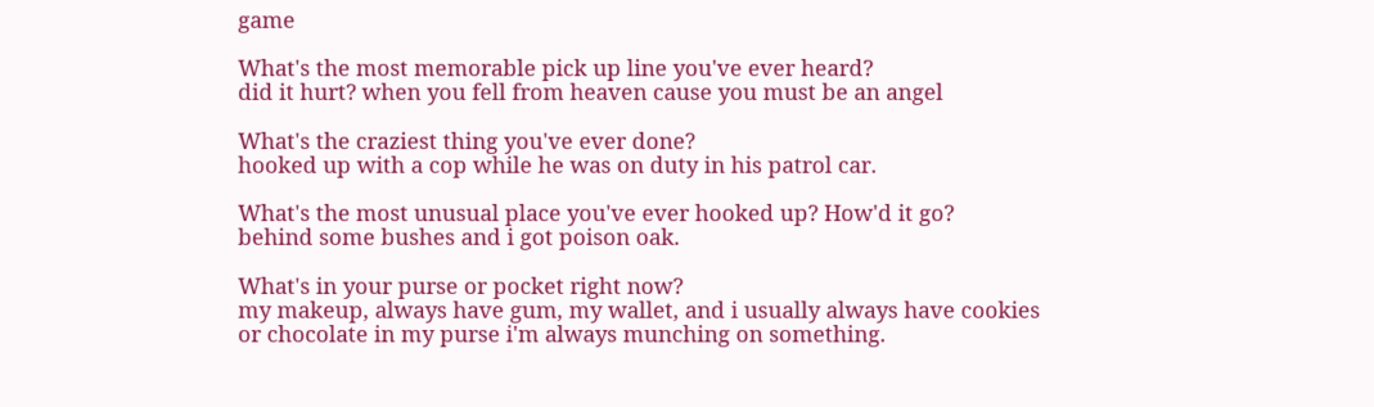game

What's the most memorable pick up line you've ever heard?
did it hurt? when you fell from heaven cause you must be an angel

What's the craziest thing you've ever done?
hooked up with a cop while he was on duty in his patrol car.

What's the most unusual place you've ever hooked up? How'd it go?
behind some bushes and i got poison oak.

What's in your purse or pocket right now?
my makeup, always have gum, my wallet, and i usually always have cookies or chocolate in my purse i'm always munching on something.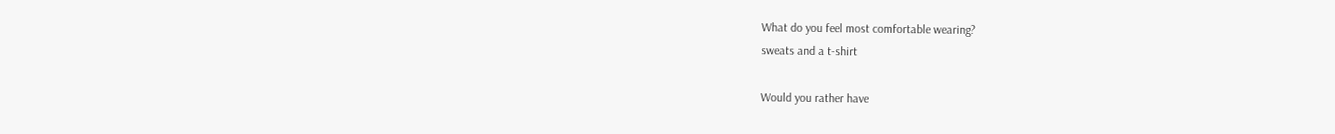What do you feel most comfortable wearing?
sweats and a t-shirt

Would you rather have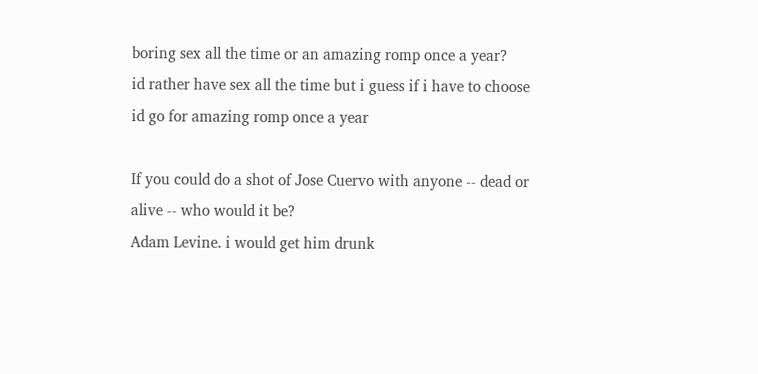boring sex all the time or an amazing romp once a year?
id rather have sex all the time but i guess if i have to choose id go for amazing romp once a year

If you could do a shot of Jose Cuervo with anyone -- dead or alive -- who would it be?
Adam Levine. i would get him drunk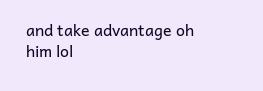and take advantage oh him lol